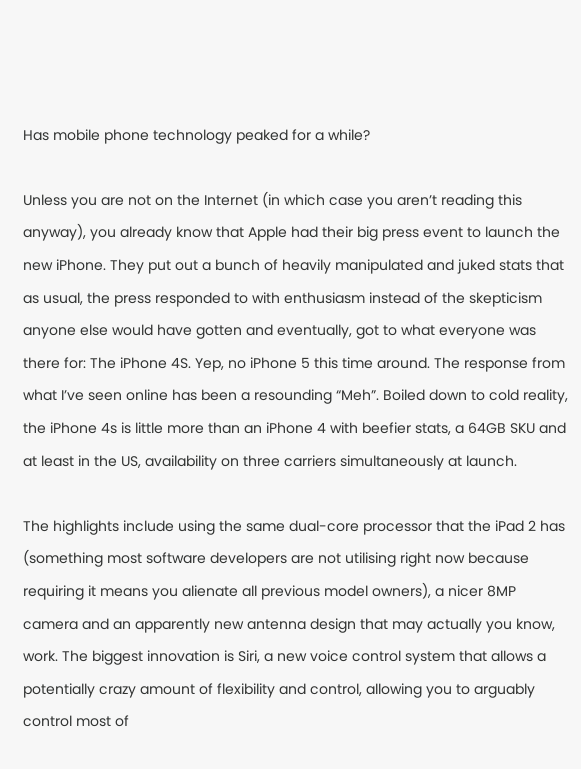Has mobile phone technology peaked for a while?

Unless you are not on the Internet (in which case you aren’t reading this anyway), you already know that Apple had their big press event to launch the new iPhone. They put out a bunch of heavily manipulated and juked stats that as usual, the press responded to with enthusiasm instead of the skepticism anyone else would have gotten and eventually, got to what everyone was there for: The iPhone 4S. Yep, no iPhone 5 this time around. The response from what I’ve seen online has been a resounding “Meh”. Boiled down to cold reality, the iPhone 4s is little more than an iPhone 4 with beefier stats, a 64GB SKU and at least in the US, availability on three carriers simultaneously at launch.

The highlights include using the same dual-core processor that the iPad 2 has (something most software developers are not utilising right now because requiring it means you alienate all previous model owners), a nicer 8MP camera and an apparently new antenna design that may actually you know, work. The biggest innovation is Siri, a new voice control system that allows a potentially crazy amount of flexibility and control, allowing you to arguably control most of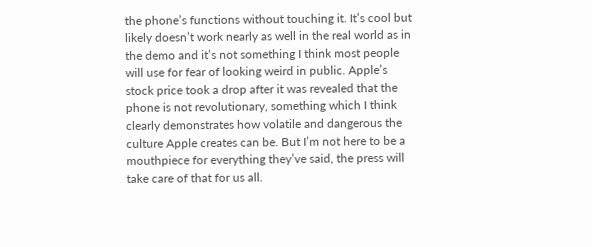the phone’s functions without touching it. It’s cool but likely doesn’t work nearly as well in the real world as in the demo and it’s not something I think most people will use for fear of looking weird in public. Apple’s stock price took a drop after it was revealed that the phone is not revolutionary, something which I think clearly demonstrates how volatile and dangerous the culture Apple creates can be. But I’m not here to be a mouthpiece for everything they’ve said, the press will take care of that for us all.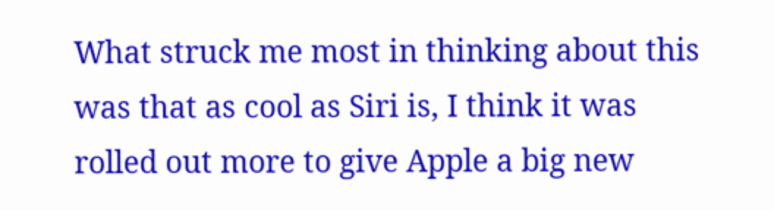What struck me most in thinking about this was that as cool as Siri is, I think it was rolled out more to give Apple a big new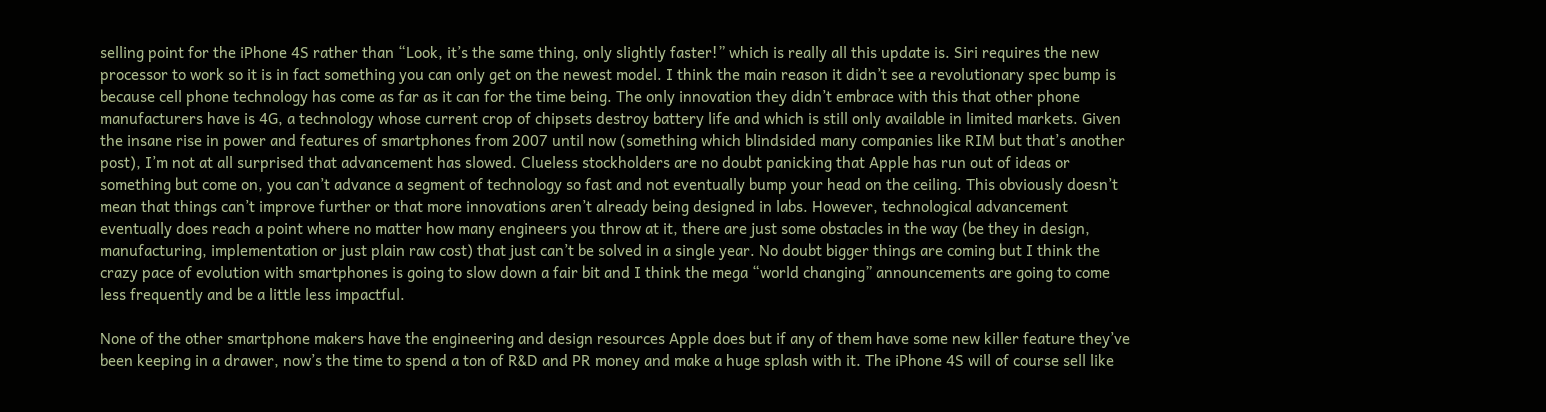selling point for the iPhone 4S rather than “Look, it’s the same thing, only slightly faster!” which is really all this update is. Siri requires the new processor to work so it is in fact something you can only get on the newest model. I think the main reason it didn’t see a revolutionary spec bump is because cell phone technology has come as far as it can for the time being. The only innovation they didn’t embrace with this that other phone manufacturers have is 4G, a technology whose current crop of chipsets destroy battery life and which is still only available in limited markets. Given the insane rise in power and features of smartphones from 2007 until now (something which blindsided many companies like RIM but that’s another post), I’m not at all surprised that advancement has slowed. Clueless stockholders are no doubt panicking that Apple has run out of ideas or something but come on, you can’t advance a segment of technology so fast and not eventually bump your head on the ceiling. This obviously doesn’t mean that things can’t improve further or that more innovations aren’t already being designed in labs. However, technological advancement eventually does reach a point where no matter how many engineers you throw at it, there are just some obstacles in the way (be they in design, manufacturing, implementation or just plain raw cost) that just can’t be solved in a single year. No doubt bigger things are coming but I think the crazy pace of evolution with smartphones is going to slow down a fair bit and I think the mega “world changing” announcements are going to come less frequently and be a little less impactful.

None of the other smartphone makers have the engineering and design resources Apple does but if any of them have some new killer feature they’ve been keeping in a drawer, now’s the time to spend a ton of R&D and PR money and make a huge splash with it. The iPhone 4S will of course sell like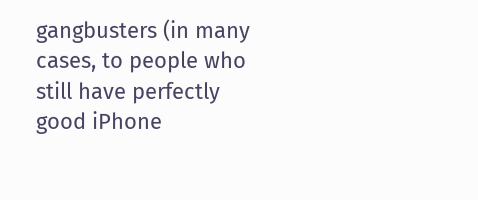gangbusters (in many cases, to people who still have perfectly good iPhone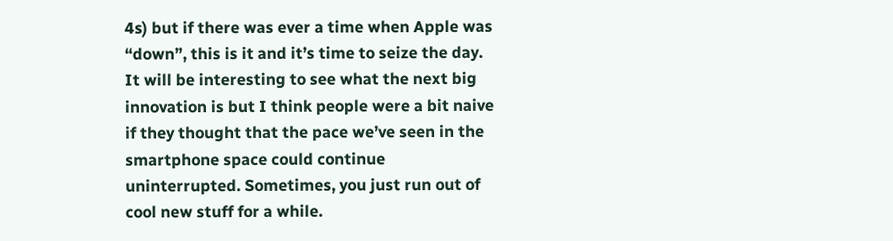4s) but if there was ever a time when Apple was “down”, this is it and it’s time to seize the day. It will be interesting to see what the next big innovation is but I think people were a bit naive if they thought that the pace we’ve seen in the smartphone space could continue uninterrupted. Sometimes, you just run out of cool new stuff for a while.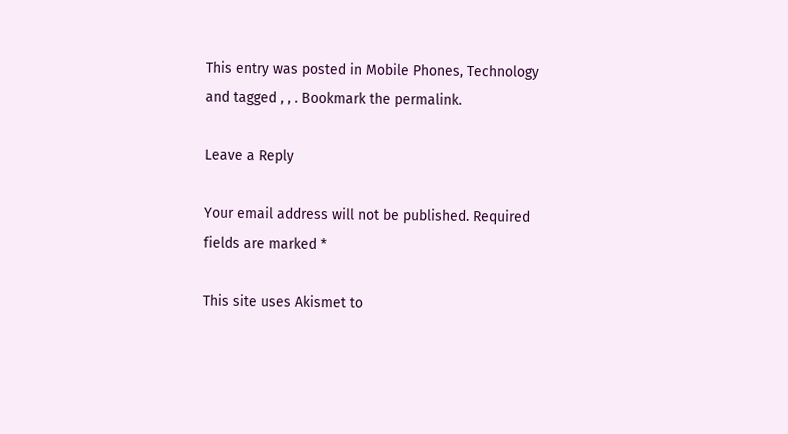This entry was posted in Mobile Phones, Technology and tagged , , . Bookmark the permalink.

Leave a Reply

Your email address will not be published. Required fields are marked *

This site uses Akismet to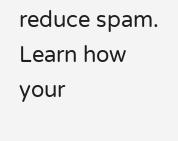reduce spam. Learn how your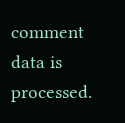comment data is processed.